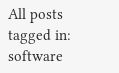All posts tagged in: software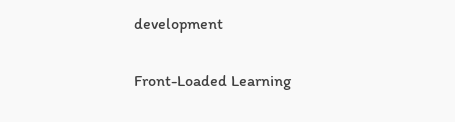development

Front-Loaded Learning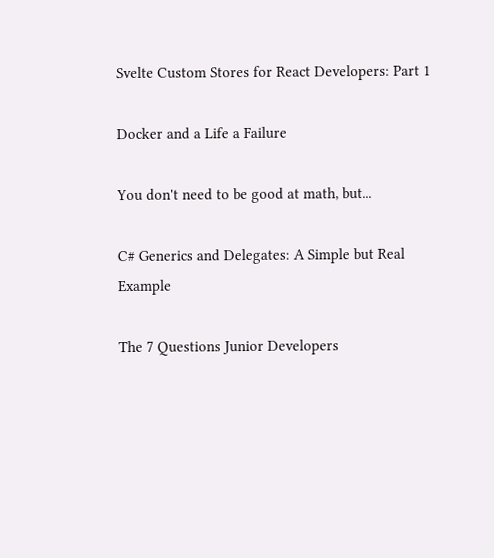Svelte Custom Stores for React Developers: Part 1

Docker and a Life a Failure

You don't need to be good at math, but...

C# Generics and Delegates: A Simple but Real Example

The 7 Questions Junior Developers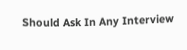Should Ask In Any Interview